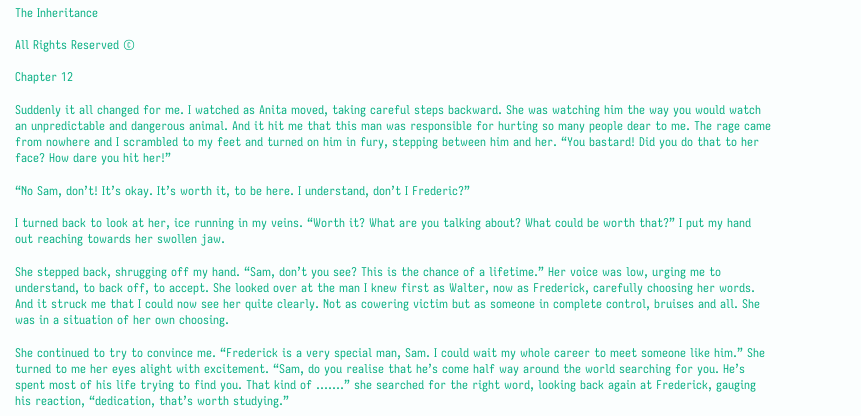The Inheritance

All Rights Reserved ©

Chapter 12

Suddenly it all changed for me. I watched as Anita moved, taking careful steps backward. She was watching him the way you would watch an unpredictable and dangerous animal. And it hit me that this man was responsible for hurting so many people dear to me. The rage came from nowhere and I scrambled to my feet and turned on him in fury, stepping between him and her. “You bastard! Did you do that to her face? How dare you hit her!”

“No Sam, don’t! It’s okay. It’s worth it, to be here. I understand, don’t I Frederic?”

I turned back to look at her, ice running in my veins. “Worth it? What are you talking about? What could be worth that?” I put my hand out reaching towards her swollen jaw.

She stepped back, shrugging off my hand. “Sam, don’t you see? This is the chance of a lifetime.” Her voice was low, urging me to understand, to back off, to accept. She looked over at the man I knew first as Walter, now as Frederick, carefully choosing her words. And it struck me that I could now see her quite clearly. Not as cowering victim but as someone in complete control, bruises and all. She was in a situation of her own choosing.

She continued to try to convince me. “Frederick is a very special man, Sam. I could wait my whole career to meet someone like him.” She turned to me her eyes alight with excitement. “Sam, do you realise that he’s come half way around the world searching for you. He’s spent most of his life trying to find you. That kind of …….” she searched for the right word, looking back again at Frederick, gauging his reaction, “dedication, that’s worth studying.”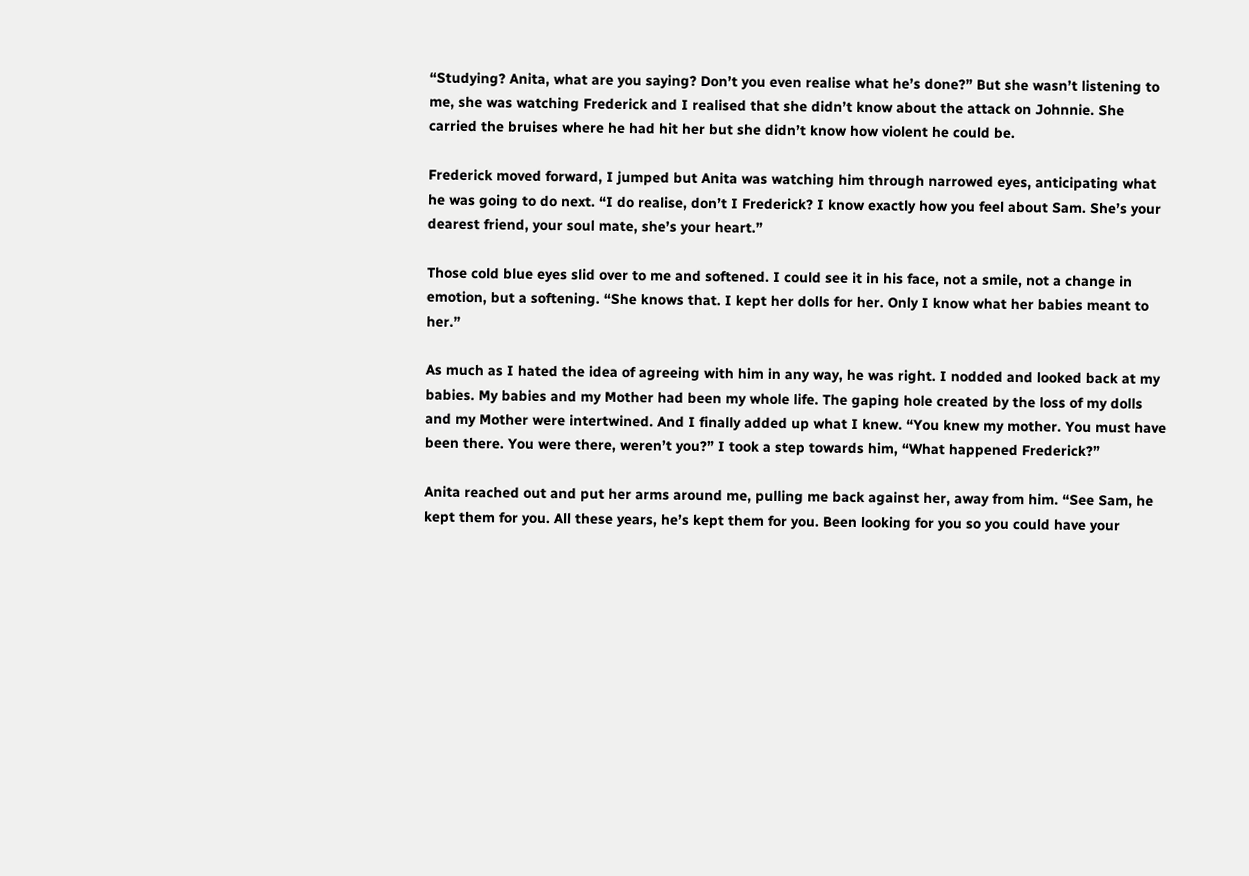“Studying? Anita, what are you saying? Don’t you even realise what he’s done?” But she wasn’t listening to me, she was watching Frederick and I realised that she didn’t know about the attack on Johnnie. She carried the bruises where he had hit her but she didn’t know how violent he could be.

Frederick moved forward, I jumped but Anita was watching him through narrowed eyes, anticipating what he was going to do next. “I do realise, don’t I Frederick? I know exactly how you feel about Sam. She’s your dearest friend, your soul mate, she’s your heart.”

Those cold blue eyes slid over to me and softened. I could see it in his face, not a smile, not a change in emotion, but a softening. “She knows that. I kept her dolls for her. Only I know what her babies meant to her.”

As much as I hated the idea of agreeing with him in any way, he was right. I nodded and looked back at my babies. My babies and my Mother had been my whole life. The gaping hole created by the loss of my dolls and my Mother were intertwined. And I finally added up what I knew. “You knew my mother. You must have been there. You were there, weren’t you?” I took a step towards him, “What happened Frederick?”

Anita reached out and put her arms around me, pulling me back against her, away from him. “See Sam, he kept them for you. All these years, he’s kept them for you. Been looking for you so you could have your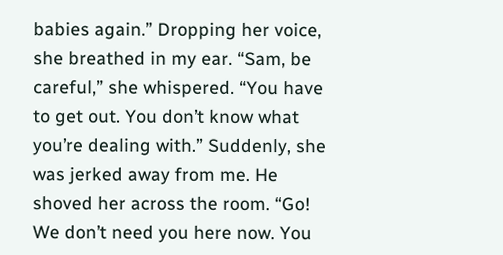babies again.” Dropping her voice, she breathed in my ear. “Sam, be careful,” she whispered. “You have to get out. You don’t know what you’re dealing with.” Suddenly, she was jerked away from me. He shoved her across the room. “Go! We don’t need you here now. You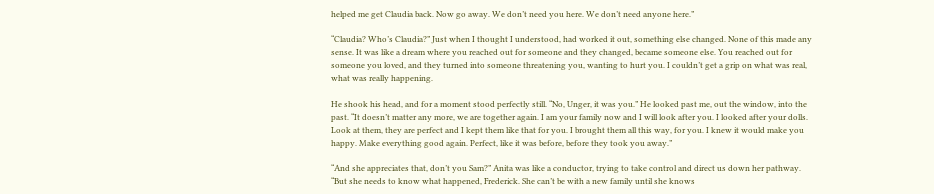helped me get Claudia back. Now go away. We don’t need you here. We don’t need anyone here.”

“Claudia? Who’s Claudia?” Just when I thought I understood, had worked it out, something else changed. None of this made any sense. It was like a dream where you reached out for someone and they changed, became someone else. You reached out for someone you loved, and they turned into someone threatening you, wanting to hurt you. I couldn’t get a grip on what was real, what was really happening.

He shook his head, and for a moment stood perfectly still. “No, Unger, it was you.” He looked past me, out the window, into the past. “It doesn’t matter any more, we are together again. I am your family now and I will look after you. I looked after your dolls. Look at them, they are perfect and I kept them like that for you. I brought them all this way, for you. I knew it would make you happy. Make everything good again. Perfect, like it was before, before they took you away.”

“And she appreciates that, don’t you Sam?” Anita was like a conductor, trying to take control and direct us down her pathway. “But she needs to know what happened, Frederick. She can’t be with a new family until she knows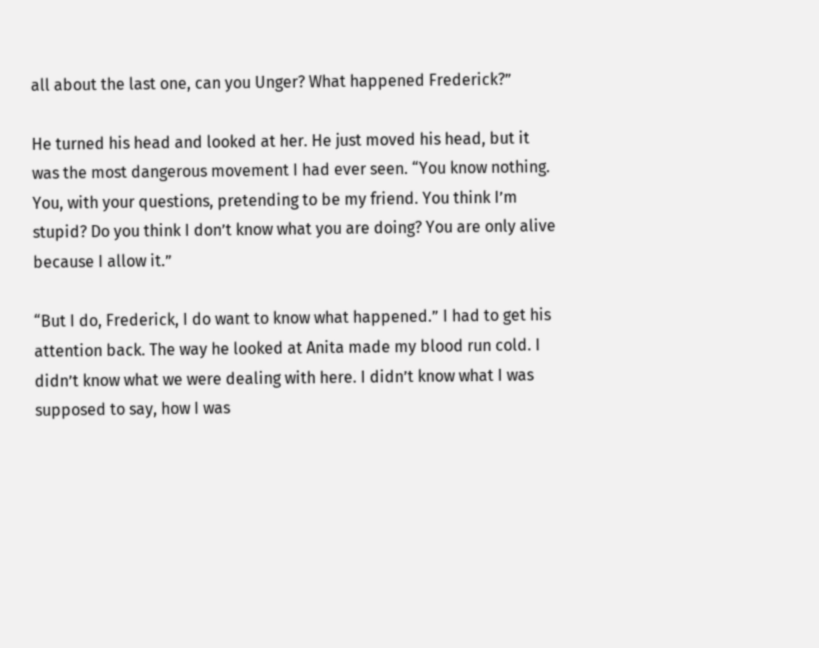all about the last one, can you Unger? What happened Frederick?”

He turned his head and looked at her. He just moved his head, but it was the most dangerous movement I had ever seen. “You know nothing. You, with your questions, pretending to be my friend. You think I’m stupid? Do you think I don’t know what you are doing? You are only alive because I allow it.”

“But I do, Frederick, I do want to know what happened.” I had to get his attention back. The way he looked at Anita made my blood run cold. I didn’t know what we were dealing with here. I didn’t know what I was supposed to say, how I was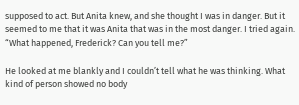supposed to act. But Anita knew, and she thought I was in danger. But it seemed to me that it was Anita that was in the most danger. I tried again. “What happened, Frederick? Can you tell me?”

He looked at me blankly and I couldn’t tell what he was thinking. What kind of person showed no body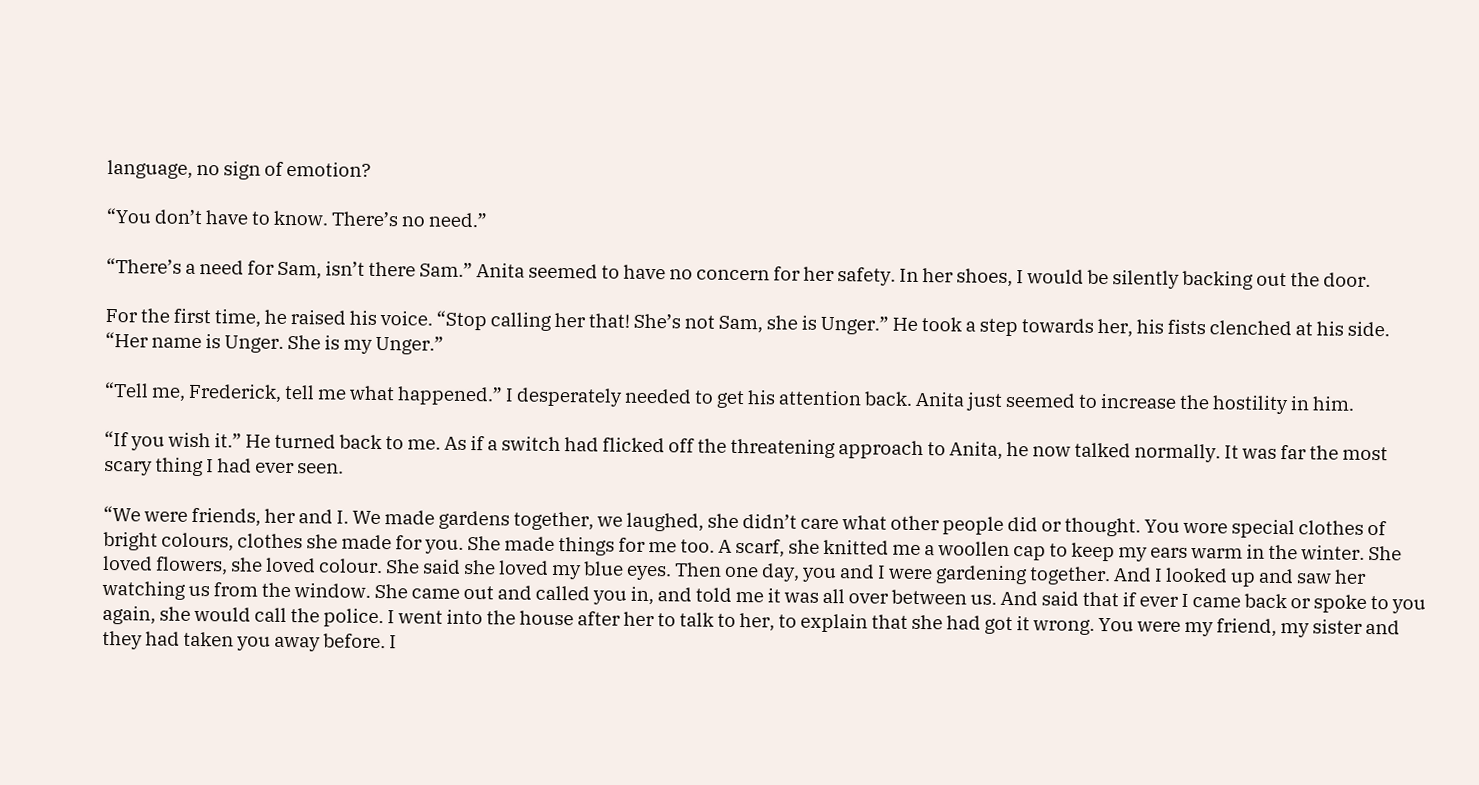language, no sign of emotion?

“You don’t have to know. There’s no need.”

“There’s a need for Sam, isn’t there Sam.” Anita seemed to have no concern for her safety. In her shoes, I would be silently backing out the door.

For the first time, he raised his voice. “Stop calling her that! She’s not Sam, she is Unger.” He took a step towards her, his fists clenched at his side. “Her name is Unger. She is my Unger.”

“Tell me, Frederick, tell me what happened.” I desperately needed to get his attention back. Anita just seemed to increase the hostility in him.

“If you wish it.” He turned back to me. As if a switch had flicked off the threatening approach to Anita, he now talked normally. It was far the most scary thing I had ever seen.

“We were friends, her and I. We made gardens together, we laughed, she didn’t care what other people did or thought. You wore special clothes of bright colours, clothes she made for you. She made things for me too. A scarf, she knitted me a woollen cap to keep my ears warm in the winter. She loved flowers, she loved colour. She said she loved my blue eyes. Then one day, you and I were gardening together. And I looked up and saw her watching us from the window. She came out and called you in, and told me it was all over between us. And said that if ever I came back or spoke to you again, she would call the police. I went into the house after her to talk to her, to explain that she had got it wrong. You were my friend, my sister and they had taken you away before. I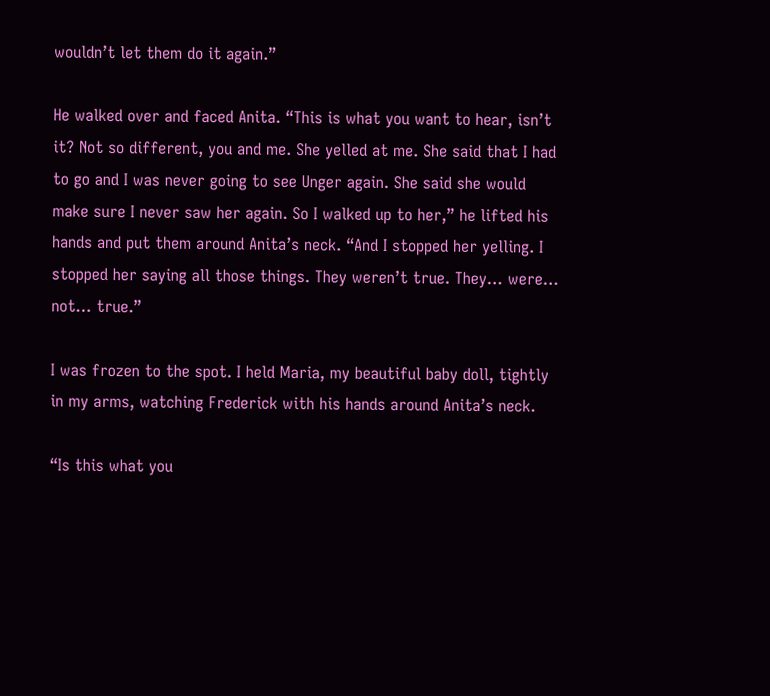wouldn’t let them do it again.”

He walked over and faced Anita. “This is what you want to hear, isn’t it? Not so different, you and me. She yelled at me. She said that I had to go and I was never going to see Unger again. She said she would make sure I never saw her again. So I walked up to her,” he lifted his hands and put them around Anita’s neck. “And I stopped her yelling. I stopped her saying all those things. They weren’t true. They… were… not… true.”

I was frozen to the spot. I held Maria, my beautiful baby doll, tightly in my arms, watching Frederick with his hands around Anita’s neck.

“Is this what you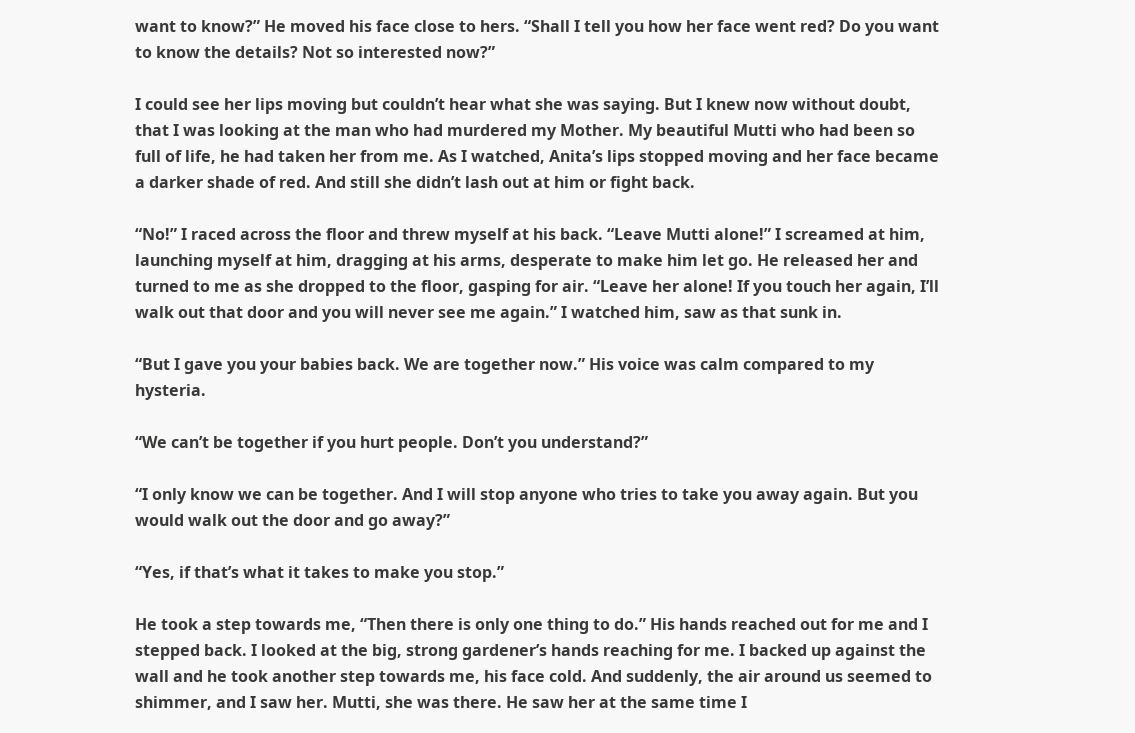want to know?” He moved his face close to hers. “Shall I tell you how her face went red? Do you want to know the details? Not so interested now?”

I could see her lips moving but couldn’t hear what she was saying. But I knew now without doubt, that I was looking at the man who had murdered my Mother. My beautiful Mutti who had been so full of life, he had taken her from me. As I watched, Anita’s lips stopped moving and her face became a darker shade of red. And still she didn’t lash out at him or fight back.

“No!” I raced across the floor and threw myself at his back. “Leave Mutti alone!” I screamed at him, launching myself at him, dragging at his arms, desperate to make him let go. He released her and turned to me as she dropped to the floor, gasping for air. “Leave her alone! If you touch her again, I’ll walk out that door and you will never see me again.” I watched him, saw as that sunk in.

“But I gave you your babies back. We are together now.” His voice was calm compared to my hysteria.

“We can’t be together if you hurt people. Don’t you understand?”

“I only know we can be together. And I will stop anyone who tries to take you away again. But you would walk out the door and go away?”

“Yes, if that’s what it takes to make you stop.”

He took a step towards me, “Then there is only one thing to do.” His hands reached out for me and I stepped back. I looked at the big, strong gardener’s hands reaching for me. I backed up against the wall and he took another step towards me, his face cold. And suddenly, the air around us seemed to shimmer, and I saw her. Mutti, she was there. He saw her at the same time I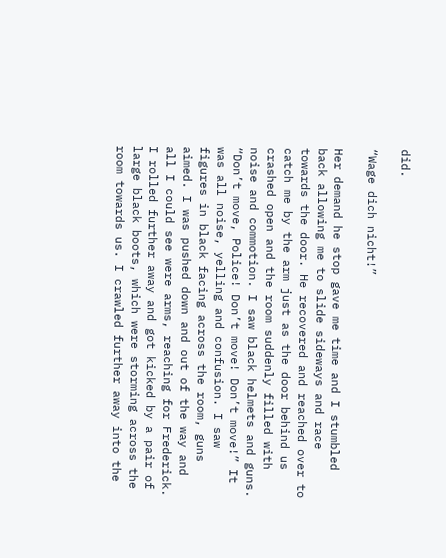did.

“Wage dich nicht!”

Her demand he stop gave me time and I stumbled back allowing me to slide sideways and race towards the door. He recovered and reached over to catch me by the arm just as the door behind us crashed open and the room suddenly filled with noise and commotion. I saw black helmets and guns. “Don’t move, Police! Don’t move! Don’t move!” It was all noise, yelling and confusion. I saw figures in black facing across the room, guns aimed. I was pushed down and out of the way and all I could see were arms, reaching for Frederick. I rolled further away and got kicked by a pair of large black boots, which were storming across the room towards us. I crawled further away into the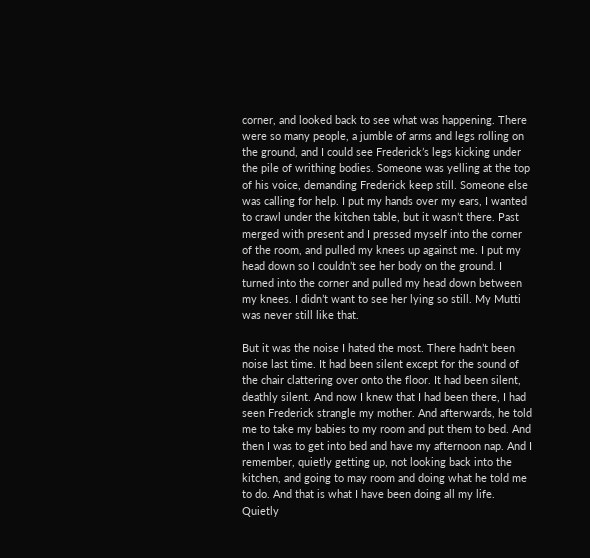corner, and looked back to see what was happening. There were so many people, a jumble of arms and legs rolling on the ground, and I could see Frederick’s legs kicking under the pile of writhing bodies. Someone was yelling at the top of his voice, demanding Frederick keep still. Someone else was calling for help. I put my hands over my ears, I wanted to crawl under the kitchen table, but it wasn’t there. Past merged with present and I pressed myself into the corner of the room, and pulled my knees up against me. I put my head down so I couldn’t see her body on the ground. I turned into the corner and pulled my head down between my knees. I didn’t want to see her lying so still. My Mutti was never still like that.

But it was the noise I hated the most. There hadn’t been noise last time. It had been silent except for the sound of the chair clattering over onto the floor. It had been silent, deathly silent. And now I knew that I had been there, I had seen Frederick strangle my mother. And afterwards, he told me to take my babies to my room and put them to bed. And then I was to get into bed and have my afternoon nap. And I remember, quietly getting up, not looking back into the kitchen, and going to may room and doing what he told me to do. And that is what I have been doing all my life. Quietly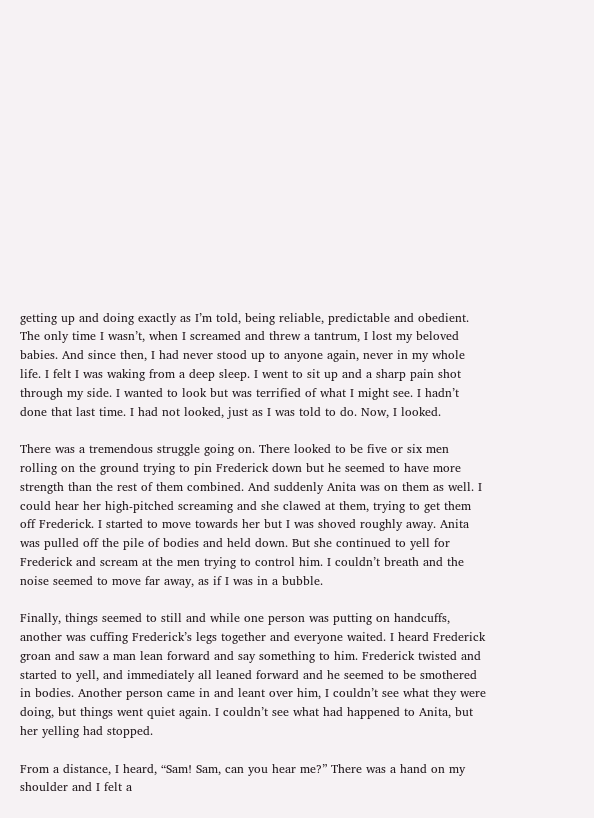getting up and doing exactly as I’m told, being reliable, predictable and obedient. The only time I wasn’t, when I screamed and threw a tantrum, I lost my beloved babies. And since then, I had never stood up to anyone again, never in my whole life. I felt I was waking from a deep sleep. I went to sit up and a sharp pain shot through my side. I wanted to look but was terrified of what I might see. I hadn’t done that last time. I had not looked, just as I was told to do. Now, I looked.

There was a tremendous struggle going on. There looked to be five or six men rolling on the ground trying to pin Frederick down but he seemed to have more strength than the rest of them combined. And suddenly Anita was on them as well. I could hear her high-pitched screaming and she clawed at them, trying to get them off Frederick. I started to move towards her but I was shoved roughly away. Anita was pulled off the pile of bodies and held down. But she continued to yell for Frederick and scream at the men trying to control him. I couldn’t breath and the noise seemed to move far away, as if I was in a bubble.

Finally, things seemed to still and while one person was putting on handcuffs, another was cuffing Frederick’s legs together and everyone waited. I heard Frederick groan and saw a man lean forward and say something to him. Frederick twisted and started to yell, and immediately all leaned forward and he seemed to be smothered in bodies. Another person came in and leant over him, I couldn’t see what they were doing, but things went quiet again. I couldn’t see what had happened to Anita, but her yelling had stopped.

From a distance, I heard, “Sam! Sam, can you hear me?” There was a hand on my shoulder and I felt a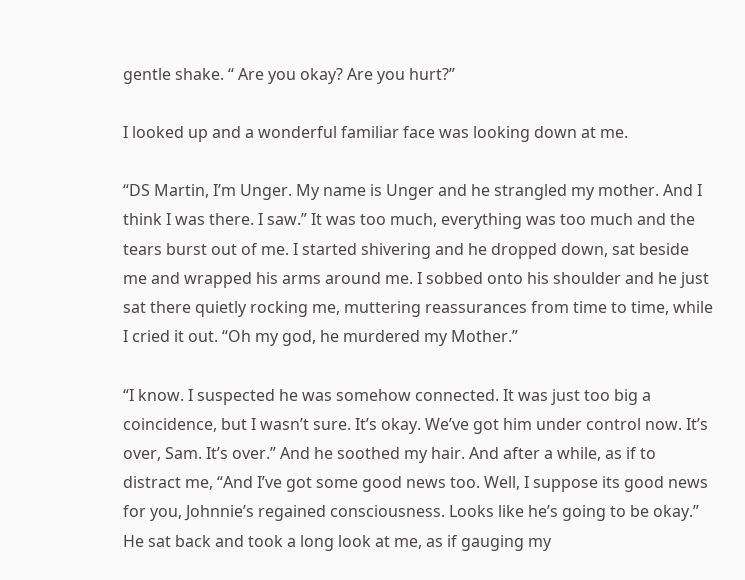gentle shake. “ Are you okay? Are you hurt?”

I looked up and a wonderful familiar face was looking down at me.

“DS Martin, I’m Unger. My name is Unger and he strangled my mother. And I think I was there. I saw.” It was too much, everything was too much and the tears burst out of me. I started shivering and he dropped down, sat beside me and wrapped his arms around me. I sobbed onto his shoulder and he just sat there quietly rocking me, muttering reassurances from time to time, while I cried it out. “Oh my god, he murdered my Mother.”

“I know. I suspected he was somehow connected. It was just too big a coincidence, but I wasn’t sure. It’s okay. We’ve got him under control now. It’s over, Sam. It’s over.” And he soothed my hair. And after a while, as if to distract me, “And I’ve got some good news too. Well, I suppose its good news for you, Johnnie’s regained consciousness. Looks like he’s going to be okay.” He sat back and took a long look at me, as if gauging my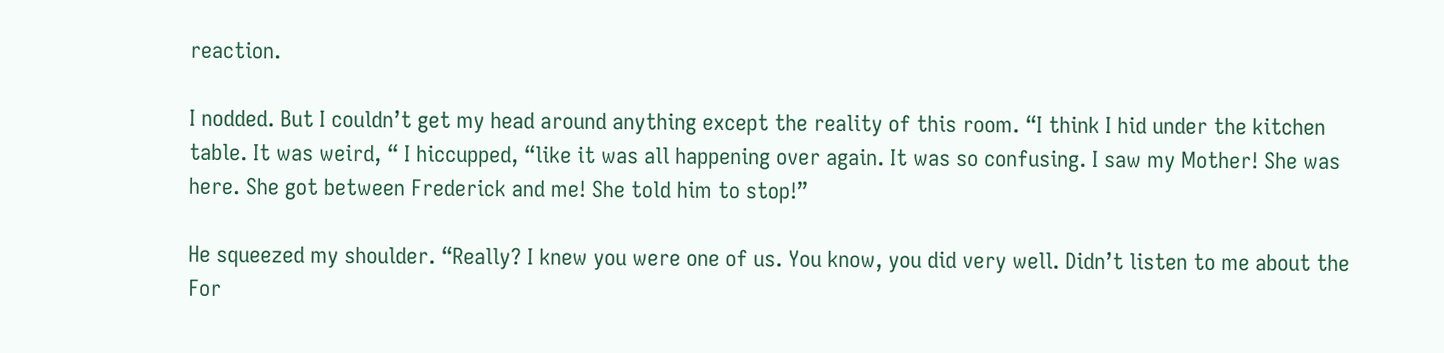reaction.

I nodded. But I couldn’t get my head around anything except the reality of this room. “I think I hid under the kitchen table. It was weird, “ I hiccupped, “like it was all happening over again. It was so confusing. I saw my Mother! She was here. She got between Frederick and me! She told him to stop!”

He squeezed my shoulder. “Really? I knew you were one of us. You know, you did very well. Didn’t listen to me about the For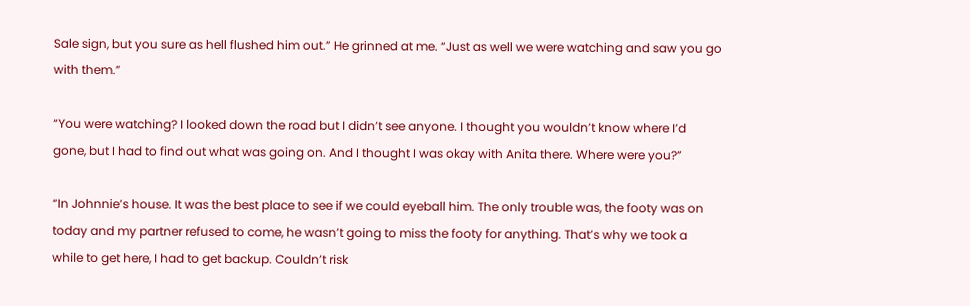Sale sign, but you sure as hell flushed him out.” He grinned at me. “Just as well we were watching and saw you go with them.”

“You were watching? I looked down the road but I didn’t see anyone. I thought you wouldn’t know where I’d gone, but I had to find out what was going on. And I thought I was okay with Anita there. Where were you?”

“In Johnnie’s house. It was the best place to see if we could eyeball him. The only trouble was, the footy was on today and my partner refused to come, he wasn’t going to miss the footy for anything. That’s why we took a while to get here, I had to get backup. Couldn’t risk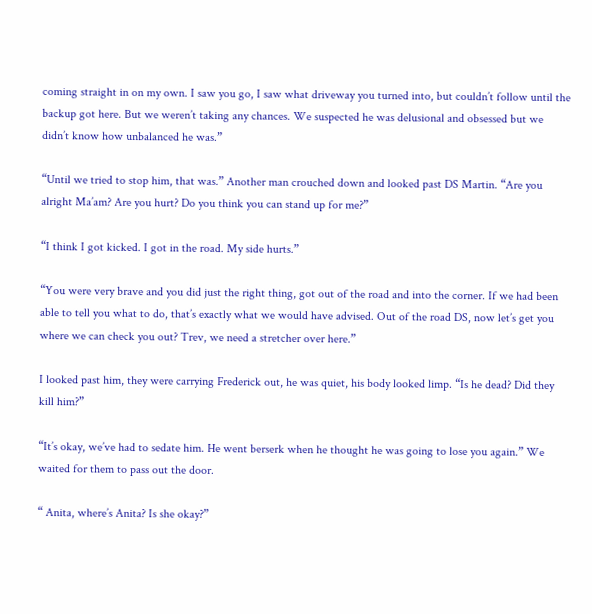coming straight in on my own. I saw you go, I saw what driveway you turned into, but couldn’t follow until the backup got here. But we weren’t taking any chances. We suspected he was delusional and obsessed but we didn’t know how unbalanced he was.”

“Until we tried to stop him, that was.” Another man crouched down and looked past DS Martin. “Are you alright Ma’am? Are you hurt? Do you think you can stand up for me?”

“I think I got kicked. I got in the road. My side hurts.”

“You were very brave and you did just the right thing, got out of the road and into the corner. If we had been able to tell you what to do, that’s exactly what we would have advised. Out of the road DS, now let’s get you where we can check you out? Trev, we need a stretcher over here.”

I looked past him, they were carrying Frederick out, he was quiet, his body looked limp. “Is he dead? Did they kill him?”

“It’s okay, we’ve had to sedate him. He went berserk when he thought he was going to lose you again.” We waited for them to pass out the door.

“ Anita, where’s Anita? Is she okay?”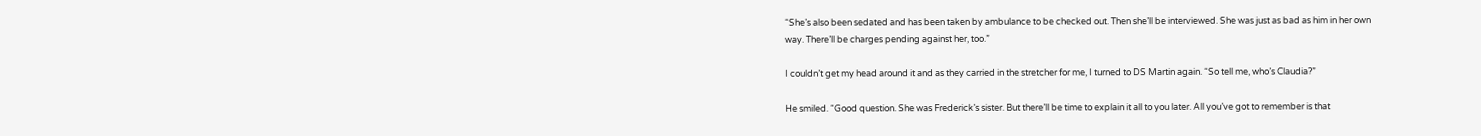“She’s also been sedated and has been taken by ambulance to be checked out. Then she’ll be interviewed. She was just as bad as him in her own way. There’ll be charges pending against her, too.”

I couldn’t get my head around it and as they carried in the stretcher for me, I turned to DS Martin again. “So tell me, who’s Claudia?”

He smiled. “Good question. She was Frederick’s sister. But there’ll be time to explain it all to you later. All you’ve got to remember is that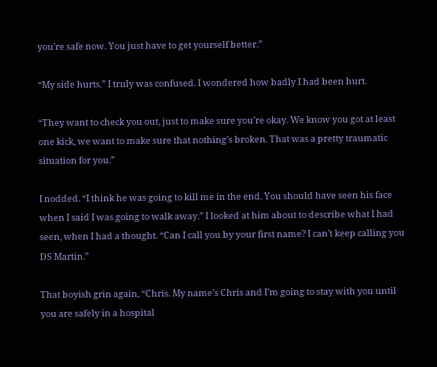you’re safe now. You just have to get yourself better.”

“My side hurts.” I truly was confused. I wondered how badly I had been hurt.

“They want to check you out, just to make sure you’re okay. We know you got at least one kick, we want to make sure that nothing’s broken. That was a pretty traumatic situation for you.”

I nodded. “I think he was going to kill me in the end. You should have seen his face when I said I was going to walk away.” I looked at him about to describe what I had seen, when I had a thought. “Can I call you by your first name? I can’t keep calling you DS Martin.”

That boyish grin again, “Chris. My name’s Chris and I’m going to stay with you until you are safely in a hospital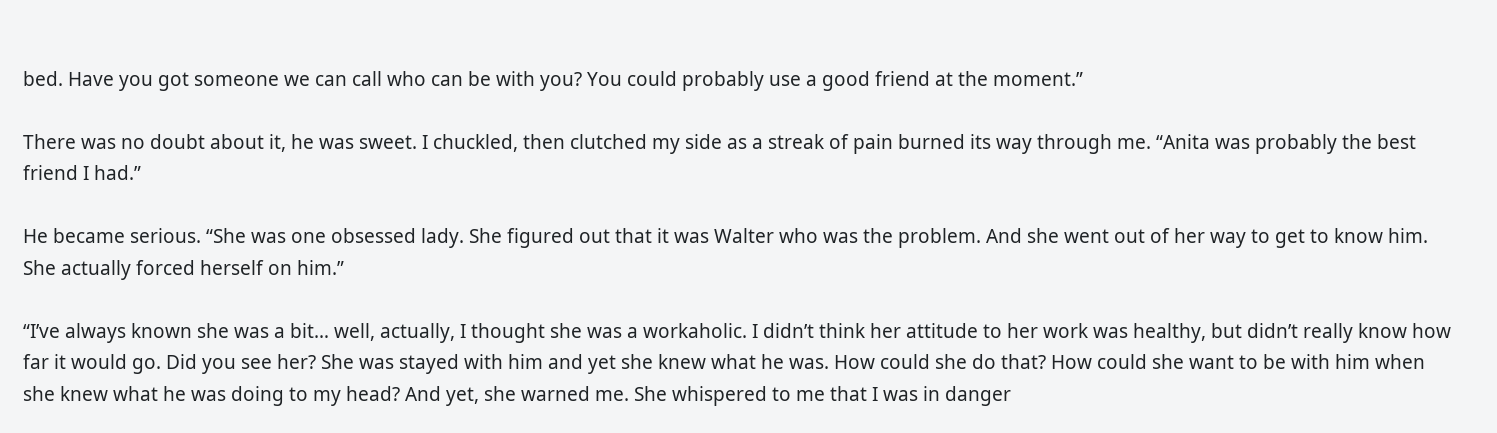bed. Have you got someone we can call who can be with you? You could probably use a good friend at the moment.”

There was no doubt about it, he was sweet. I chuckled, then clutched my side as a streak of pain burned its way through me. “Anita was probably the best friend I had.”

He became serious. “She was one obsessed lady. She figured out that it was Walter who was the problem. And she went out of her way to get to know him. She actually forced herself on him.”

“I’ve always known she was a bit… well, actually, I thought she was a workaholic. I didn’t think her attitude to her work was healthy, but didn’t really know how far it would go. Did you see her? She was stayed with him and yet she knew what he was. How could she do that? How could she want to be with him when she knew what he was doing to my head? And yet, she warned me. She whispered to me that I was in danger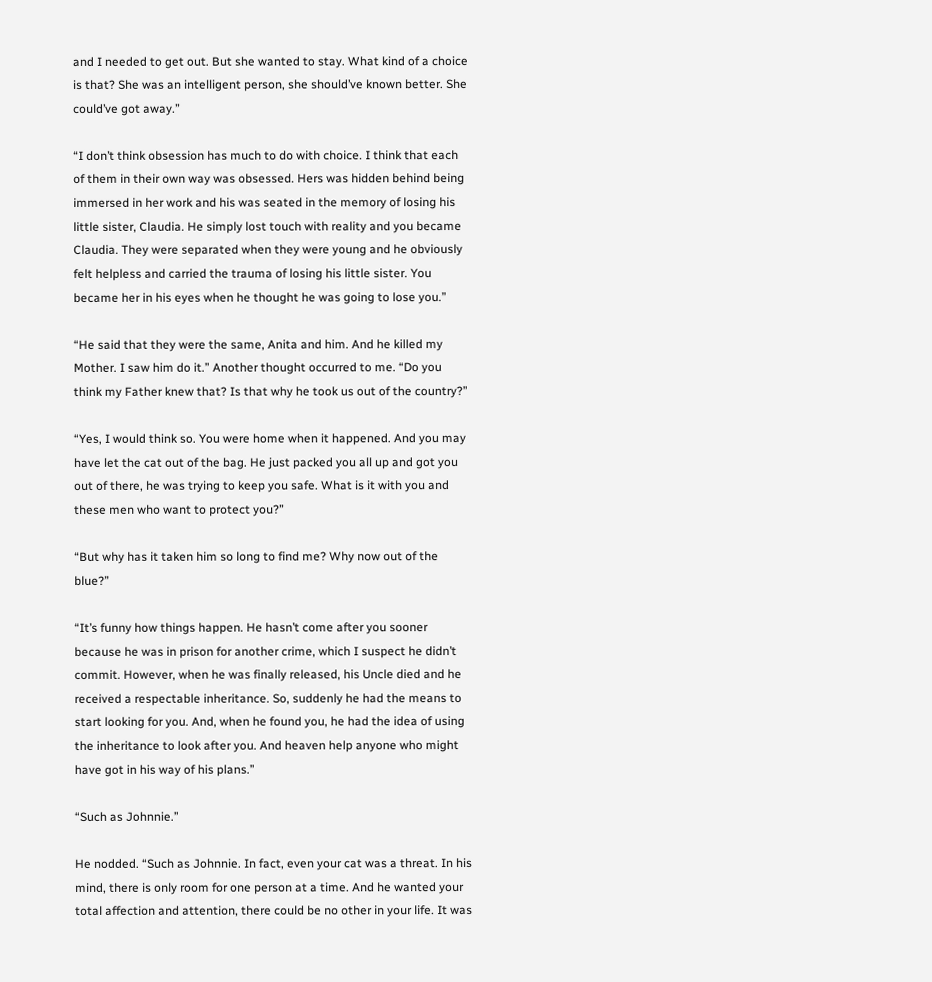and I needed to get out. But she wanted to stay. What kind of a choice is that? She was an intelligent person, she should’ve known better. She could’ve got away.”

“I don’t think obsession has much to do with choice. I think that each of them in their own way was obsessed. Hers was hidden behind being immersed in her work and his was seated in the memory of losing his little sister, Claudia. He simply lost touch with reality and you became Claudia. They were separated when they were young and he obviously felt helpless and carried the trauma of losing his little sister. You became her in his eyes when he thought he was going to lose you.”

“He said that they were the same, Anita and him. And he killed my Mother. I saw him do it.” Another thought occurred to me. “Do you think my Father knew that? Is that why he took us out of the country?”

“Yes, I would think so. You were home when it happened. And you may have let the cat out of the bag. He just packed you all up and got you out of there, he was trying to keep you safe. What is it with you and these men who want to protect you?”

“But why has it taken him so long to find me? Why now out of the blue?”

“It’s funny how things happen. He hasn’t come after you sooner because he was in prison for another crime, which I suspect he didn’t commit. However, when he was finally released, his Uncle died and he received a respectable inheritance. So, suddenly he had the means to start looking for you. And, when he found you, he had the idea of using the inheritance to look after you. And heaven help anyone who might have got in his way of his plans.”

“Such as Johnnie.”

He nodded. “Such as Johnnie. In fact, even your cat was a threat. In his mind, there is only room for one person at a time. And he wanted your total affection and attention, there could be no other in your life. It was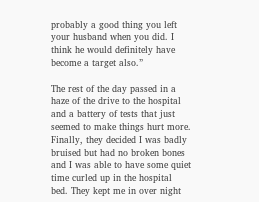probably a good thing you left your husband when you did. I think he would definitely have become a target also.”

The rest of the day passed in a haze of the drive to the hospital and a battery of tests that just seemed to make things hurt more. Finally, they decided I was badly bruised but had no broken bones and I was able to have some quiet time curled up in the hospital bed. They kept me in over night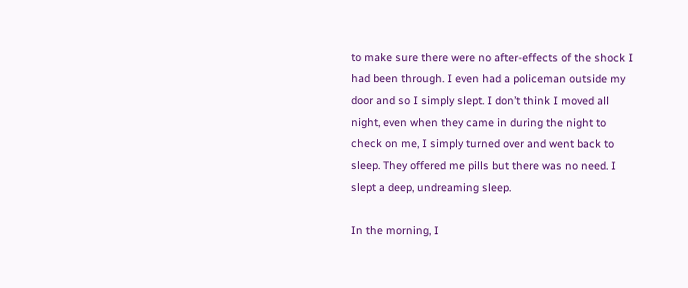to make sure there were no after-effects of the shock I had been through. I even had a policeman outside my door and so I simply slept. I don’t think I moved all night, even when they came in during the night to check on me, I simply turned over and went back to sleep. They offered me pills but there was no need. I slept a deep, undreaming sleep.

In the morning, I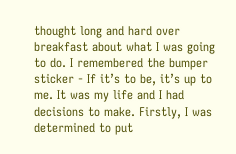thought long and hard over breakfast about what I was going to do. I remembered the bumper sticker - If it’s to be, it’s up to me. It was my life and I had decisions to make. Firstly, I was determined to put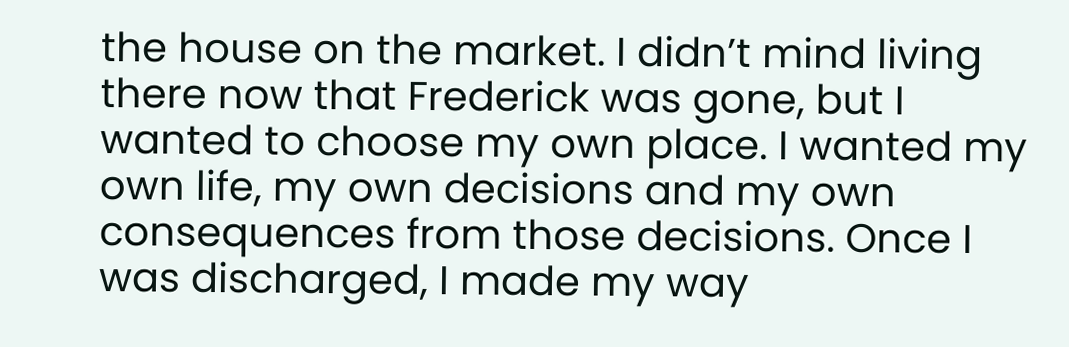the house on the market. I didn’t mind living there now that Frederick was gone, but I wanted to choose my own place. I wanted my own life, my own decisions and my own consequences from those decisions. Once I was discharged, I made my way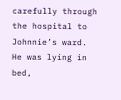carefully through the hospital to Johnnie’s ward. He was lying in bed,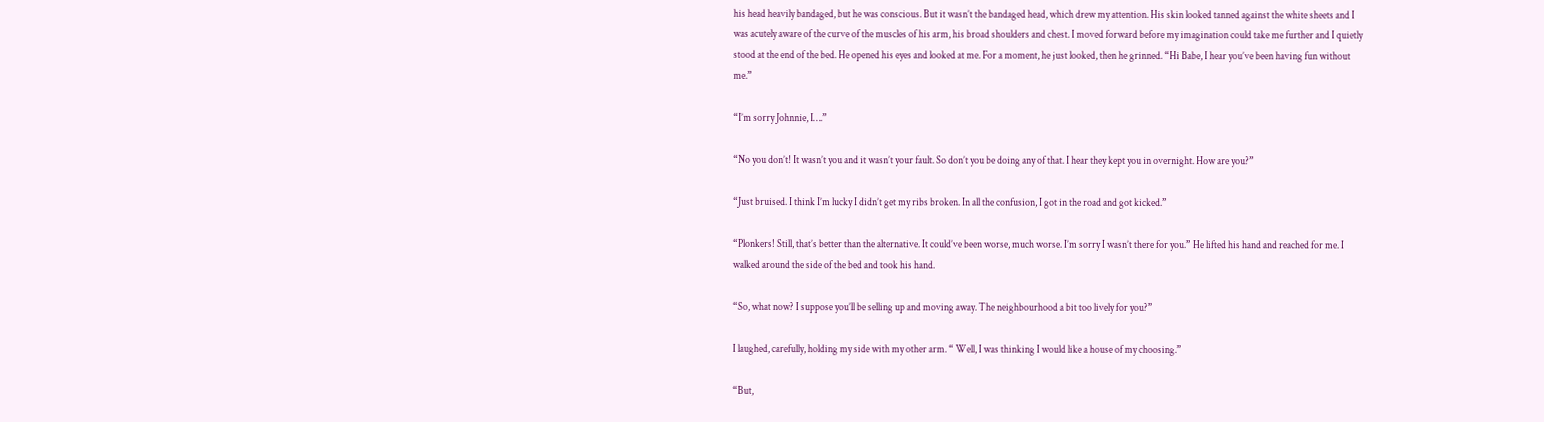his head heavily bandaged, but he was conscious. But it wasn’t the bandaged head, which drew my attention. His skin looked tanned against the white sheets and I was acutely aware of the curve of the muscles of his arm, his broad shoulders and chest. I moved forward before my imagination could take me further and I quietly stood at the end of the bed. He opened his eyes and looked at me. For a moment, he just looked, then he grinned. “Hi Babe, I hear you’ve been having fun without me.”

“I’m sorry Johnnie, I….”

“No you don’t! It wasn’t you and it wasn’t your fault. So don’t you be doing any of that. I hear they kept you in overnight. How are you?”

“Just bruised. I think I’m lucky I didn’t get my ribs broken. In all the confusion, I got in the road and got kicked.”

“Plonkers! Still, that’s better than the alternative. It could’ve been worse, much worse. I’m sorry I wasn’t there for you.” He lifted his hand and reached for me. I walked around the side of the bed and took his hand.

“So, what now? I suppose you’ll be selling up and moving away. The neighbourhood a bit too lively for you?”

I laughed, carefully, holding my side with my other arm. “ Well, I was thinking I would like a house of my choosing.”

“But,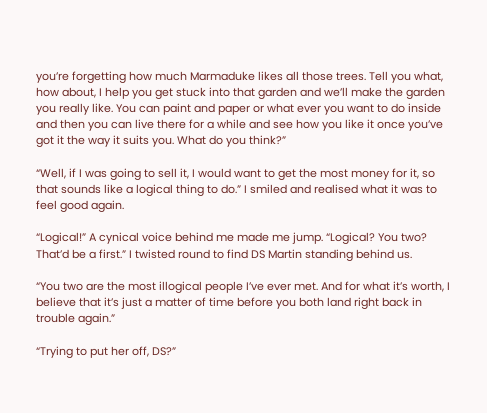you’re forgetting how much Marmaduke likes all those trees. Tell you what, how about, I help you get stuck into that garden and we’ll make the garden you really like. You can paint and paper or what ever you want to do inside and then you can live there for a while and see how you like it once you’ve got it the way it suits you. What do you think?”

“Well, if I was going to sell it, I would want to get the most money for it, so that sounds like a logical thing to do.” I smiled and realised what it was to feel good again.

“Logical!” A cynical voice behind me made me jump. “Logical? You two? That’d be a first.” I twisted round to find DS Martin standing behind us.

“You two are the most illogical people I’ve ever met. And for what it’s worth, I believe that it’s just a matter of time before you both land right back in trouble again.”

“Trying to put her off, DS?”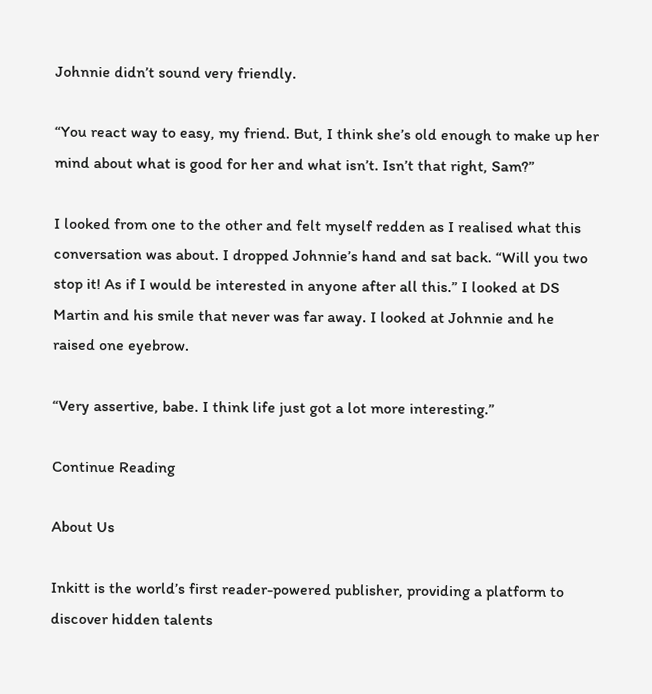Johnnie didn’t sound very friendly.

“You react way to easy, my friend. But, I think she’s old enough to make up her mind about what is good for her and what isn’t. Isn’t that right, Sam?”

I looked from one to the other and felt myself redden as I realised what this conversation was about. I dropped Johnnie’s hand and sat back. “Will you two stop it! As if I would be interested in anyone after all this.” I looked at DS Martin and his smile that never was far away. I looked at Johnnie and he raised one eyebrow.

“Very assertive, babe. I think life just got a lot more interesting.”

Continue Reading

About Us

Inkitt is the world’s first reader-powered publisher, providing a platform to discover hidden talents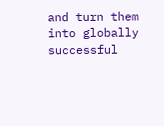and turn them into globally successful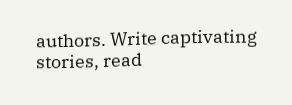authors. Write captivating stories, read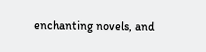enchanting novels, and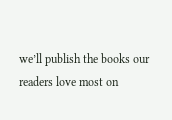we’ll publish the books our readers love most on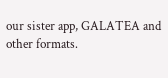our sister app, GALATEA and other formats.